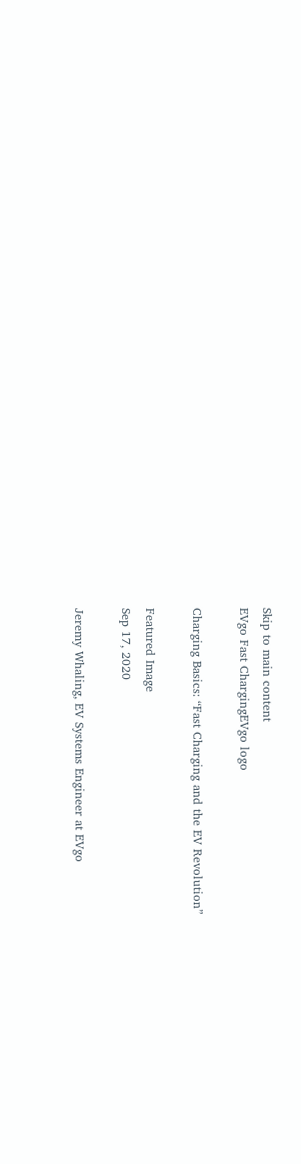Skip to main content
EVgo Fast ChargingEVgo logo

Charging Basics: “Fast Charging and the EV Revolution”

Featured Image
Sep 17, 2020

Jeremy Whaling, EV Systems Engineer at EVgo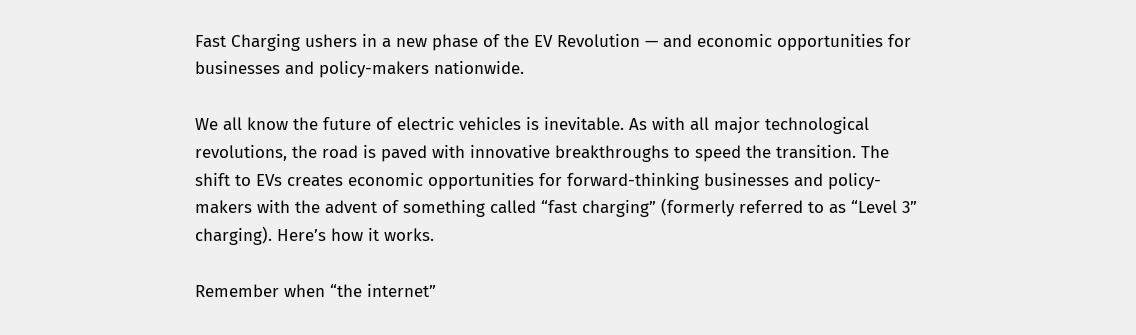Fast Charging ushers in a new phase of the EV Revolution — and economic opportunities for businesses and policy-makers nationwide.

We all know the future of electric vehicles is inevitable. As with all major technological revolutions, the road is paved with innovative breakthroughs to speed the transition. The shift to EVs creates economic opportunities for forward-thinking businesses and policy-makers with the advent of something called “fast charging” (formerly referred to as “Level 3” charging). Here’s how it works.

Remember when “the internet”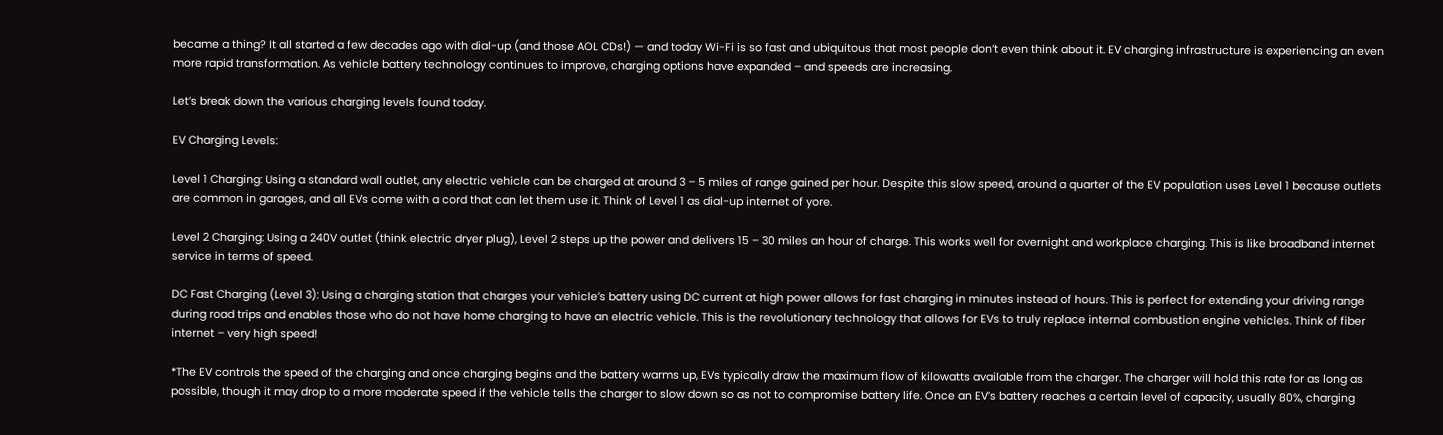became a thing? It all started a few decades ago with dial-up (and those AOL CDs!) — and today Wi-Fi is so fast and ubiquitous that most people don’t even think about it. EV charging infrastructure is experiencing an even more rapid transformation. As vehicle battery technology continues to improve, charging options have expanded – and speeds are increasing.

Let’s break down the various charging levels found today.

EV Charging Levels:

Level 1 Charging: Using a standard wall outlet, any electric vehicle can be charged at around 3 – 5 miles of range gained per hour. Despite this slow speed, around a quarter of the EV population uses Level 1 because outlets are common in garages, and all EVs come with a cord that can let them use it. Think of Level 1 as dial-up internet of yore.

Level 2 Charging: Using a 240V outlet (think electric dryer plug), Level 2 steps up the power and delivers 15 – 30 miles an hour of charge. This works well for overnight and workplace charging. This is like broadband internet service in terms of speed.

DC Fast Charging (Level 3): Using a charging station that charges your vehicle’s battery using DC current at high power allows for fast charging in minutes instead of hours. This is perfect for extending your driving range during road trips and enables those who do not have home charging to have an electric vehicle. This is the revolutionary technology that allows for EVs to truly replace internal combustion engine vehicles. Think of fiber internet – very high speed!

*The EV controls the speed of the charging and once charging begins and the battery warms up, EVs typically draw the maximum flow of kilowatts available from the charger. The charger will hold this rate for as long as possible, though it may drop to a more moderate speed if the vehicle tells the charger to slow down so as not to compromise battery life. Once an EV’s battery reaches a certain level of capacity, usually 80%, charging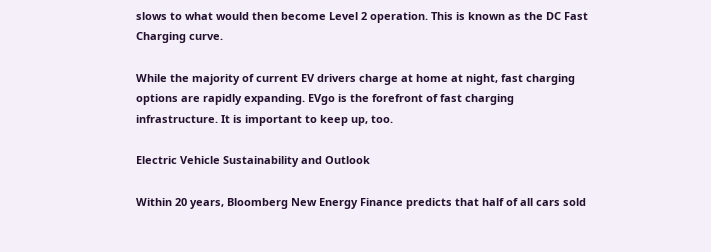slows to what would then become Level 2 operation. This is known as the DC Fast Charging curve.

While the majority of current EV drivers charge at home at night, fast charging options are rapidly expanding. EVgo is the forefront of fast charging infrastructure. It is important to keep up, too.

Electric Vehicle Sustainability and Outlook

Within 20 years, Bloomberg New Energy Finance predicts that half of all cars sold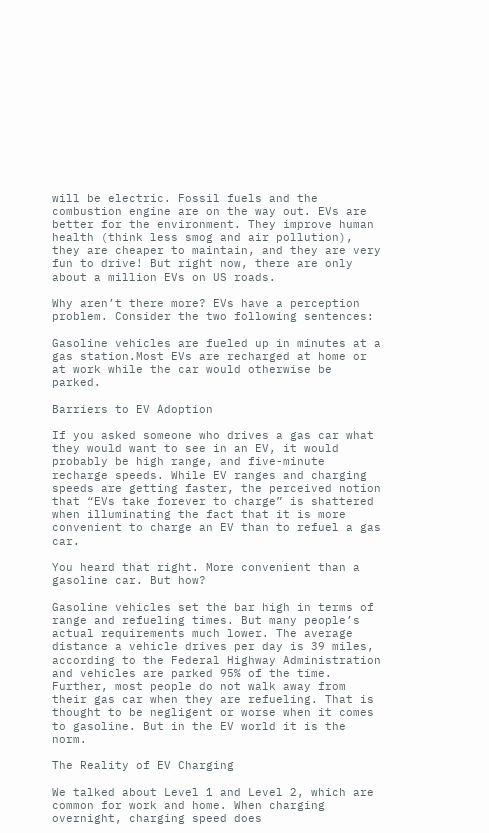will be electric. Fossil fuels and the combustion engine are on the way out. EVs are better for the environment. They improve human health (think less smog and air pollution), they are cheaper to maintain, and they are very fun to drive! But right now, there are only about a million EVs on US roads.

Why aren’t there more? EVs have a perception problem. Consider the two following sentences:

Gasoline vehicles are fueled up in minutes at a gas station.Most EVs are recharged at home or at work while the car would otherwise be parked.

Barriers to EV Adoption

If you asked someone who drives a gas car what they would want to see in an EV, it would probably be high range, and five-minute recharge speeds. While EV ranges and charging speeds are getting faster, the perceived notion that “EVs take forever to charge” is shattered when illuminating the fact that it is more convenient to charge an EV than to refuel a gas car.

You heard that right. More convenient than a gasoline car. But how?

Gasoline vehicles set the bar high in terms of range and refueling times. But many people’s actual requirements much lower. The average distance a vehicle drives per day is 39 miles, according to the Federal Highway Administration and vehicles are parked 95% of the time. Further, most people do not walk away from their gas car when they are refueling. That is thought to be negligent or worse when it comes to gasoline. But in the EV world it is the norm.

The Reality of EV Charging

We talked about Level 1 and Level 2, which are common for work and home. When charging overnight, charging speed does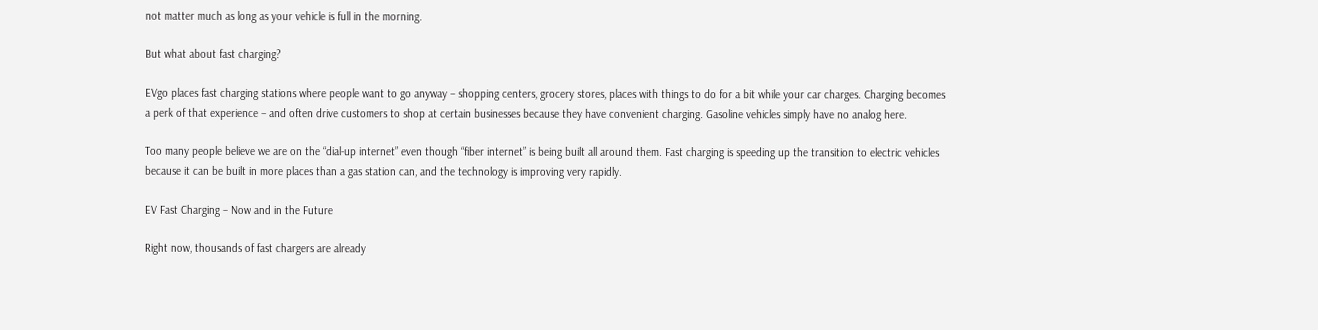not matter much as long as your vehicle is full in the morning.

But what about fast charging?

EVgo places fast charging stations where people want to go anyway – shopping centers, grocery stores, places with things to do for a bit while your car charges. Charging becomes a perk of that experience – and often drive customers to shop at certain businesses because they have convenient charging. Gasoline vehicles simply have no analog here.

Too many people believe we are on the “dial-up internet” even though “fiber internet” is being built all around them. Fast charging is speeding up the transition to electric vehicles because it can be built in more places than a gas station can, and the technology is improving very rapidly.

EV Fast Charging – Now and in the Future

Right now, thousands of fast chargers are already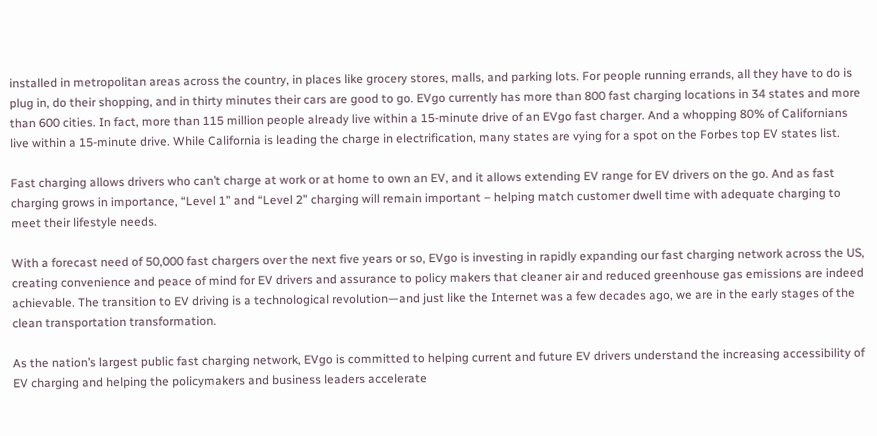installed in metropolitan areas across the country, in places like grocery stores, malls, and parking lots. For people running errands, all they have to do is plug in, do their shopping, and in thirty minutes their cars are good to go. EVgo currently has more than 800 fast charging locations in 34 states and more than 600 cities. In fact, more than 115 million people already live within a 15-minute drive of an EVgo fast charger. And a whopping 80% of Californians live within a 15-minute drive. While California is leading the charge in electrification, many states are vying for a spot on the Forbes top EV states list.

Fast charging allows drivers who can’t charge at work or at home to own an EV, and it allows extending EV range for EV drivers on the go. And as fast charging grows in importance, “Level 1” and “Level 2” charging will remain important – helping match customer dwell time with adequate charging to meet their lifestyle needs.

With a forecast need of 50,000 fast chargers over the next five years or so, EVgo is investing in rapidly expanding our fast charging network across the US, creating convenience and peace of mind for EV drivers and assurance to policy makers that cleaner air and reduced greenhouse gas emissions are indeed achievable. The transition to EV driving is a technological revolution—and just like the Internet was a few decades ago, we are in the early stages of the clean transportation transformation.

As the nation’s largest public fast charging network, EVgo is committed to helping current and future EV drivers understand the increasing accessibility of EV charging and helping the policymakers and business leaders accelerate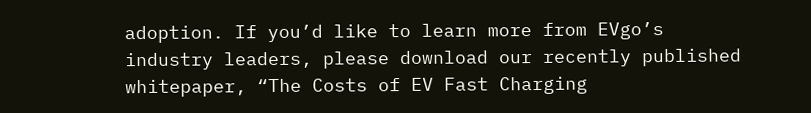adoption. If you’d like to learn more from EVgo’s industry leaders, please download our recently published whitepaper, “The Costs of EV Fast Charging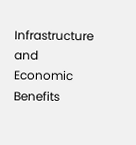Infrastructure and Economic Benefits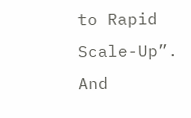to Rapid Scale-Up”. And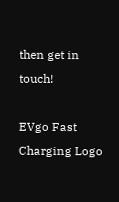then get in touch!

EVgo Fast Charging Logo